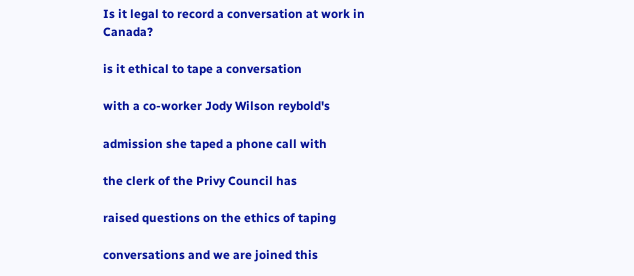Is it legal to record a conversation at work in Canada?

is it ethical to tape a conversation

with a co-worker Jody Wilson reybold's

admission she taped a phone call with

the clerk of the Privy Council has

raised questions on the ethics of taping

conversations and we are joined this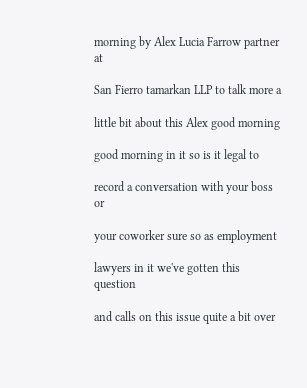morning by Alex Lucia Farrow partner at

San Fierro tamarkan LLP to talk more a

little bit about this Alex good morning

good morning in it so is it legal to

record a conversation with your boss or

your coworker sure so as employment

lawyers in it we've gotten this question

and calls on this issue quite a bit over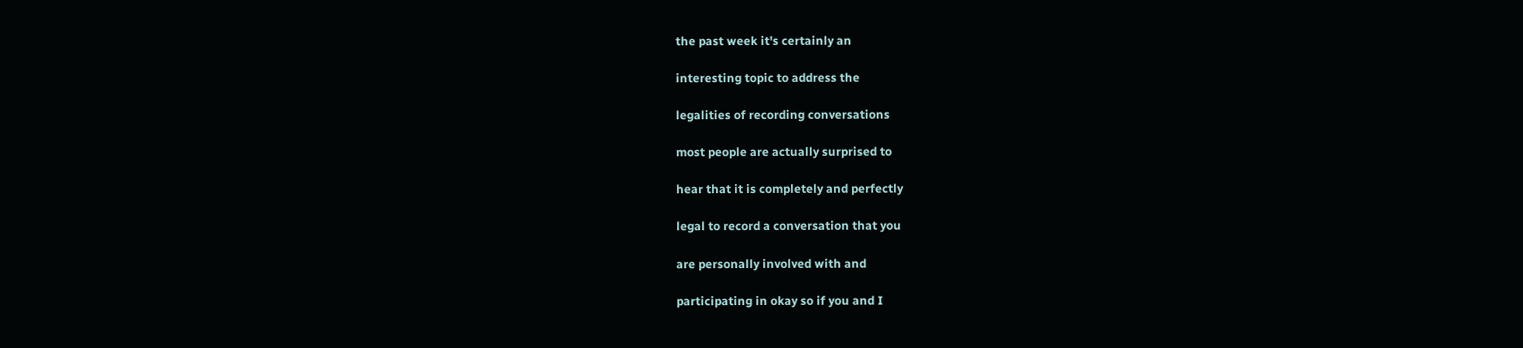the past week it's certainly an

interesting topic to address the

legalities of recording conversations

most people are actually surprised to

hear that it is completely and perfectly

legal to record a conversation that you

are personally involved with and

participating in okay so if you and I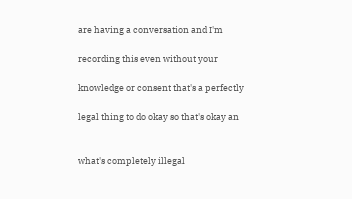are having a conversation and I'm

recording this even without your

knowledge or consent that's a perfectly

legal thing to do okay so that's okay an


what's completely illegal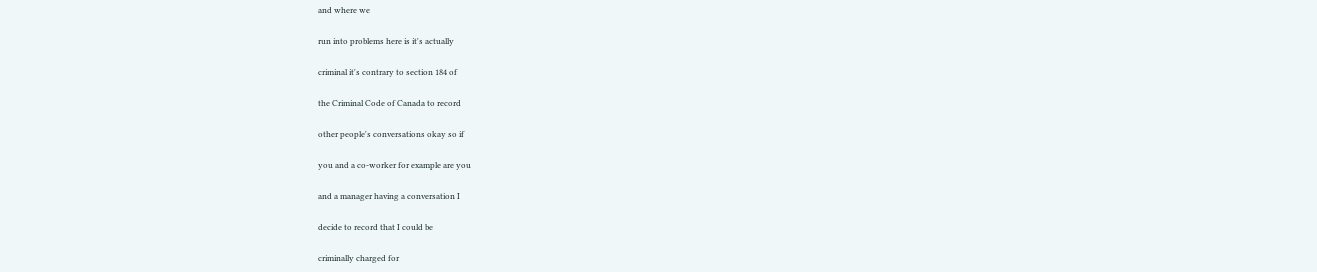and where we

run into problems here is it's actually

criminal it's contrary to section 184 of

the Criminal Code of Canada to record

other people's conversations okay so if

you and a co-worker for example are you

and a manager having a conversation I

decide to record that I could be

criminally charged for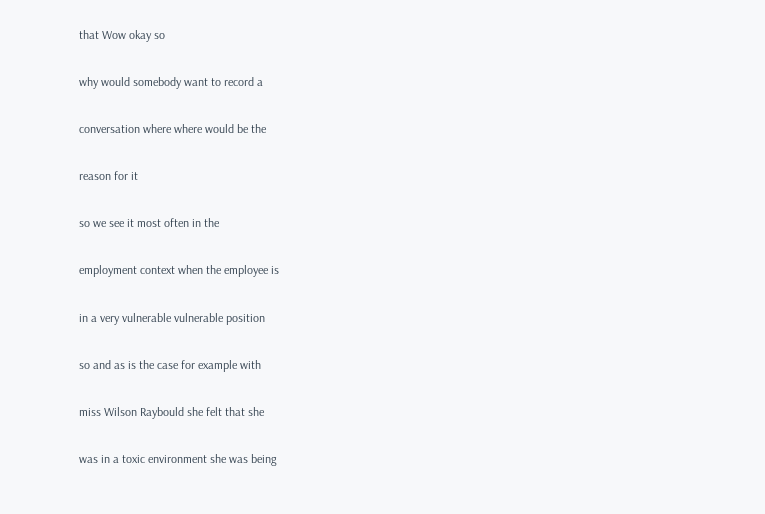that Wow okay so

why would somebody want to record a

conversation where where would be the

reason for it

so we see it most often in the

employment context when the employee is

in a very vulnerable vulnerable position

so and as is the case for example with

miss Wilson Raybould she felt that she

was in a toxic environment she was being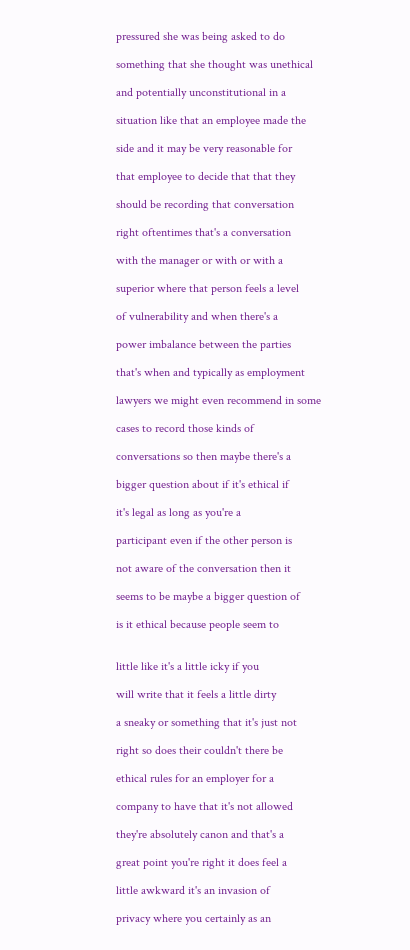pressured she was being asked to do

something that she thought was unethical

and potentially unconstitutional in a

situation like that an employee made the

side and it may be very reasonable for

that employee to decide that that they

should be recording that conversation

right oftentimes that's a conversation

with the manager or with or with a

superior where that person feels a level

of vulnerability and when there's a

power imbalance between the parties

that's when and typically as employment

lawyers we might even recommend in some

cases to record those kinds of

conversations so then maybe there's a

bigger question about if it's ethical if

it's legal as long as you're a

participant even if the other person is

not aware of the conversation then it

seems to be maybe a bigger question of

is it ethical because people seem to


little like it's a little icky if you

will write that it feels a little dirty

a sneaky or something that it's just not

right so does their couldn't there be

ethical rules for an employer for a

company to have that it's not allowed

they're absolutely canon and that's a

great point you're right it does feel a

little awkward it's an invasion of

privacy where you certainly as an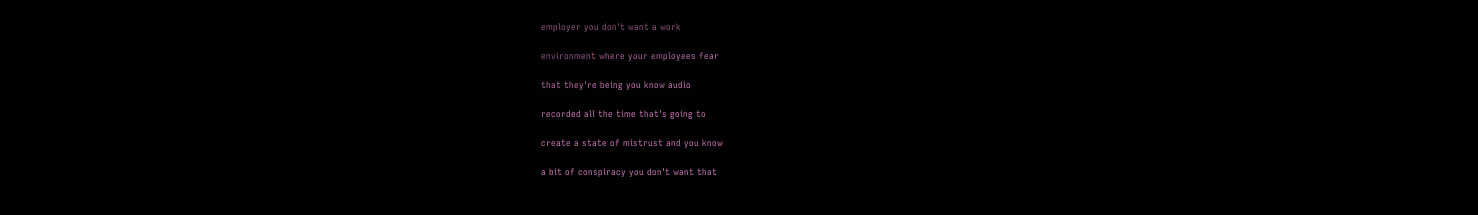employer you don't want a work

environment where your employees fear

that they're being you know audio

recorded all the time that's going to

create a state of mistrust and you know

a bit of conspiracy you don't want that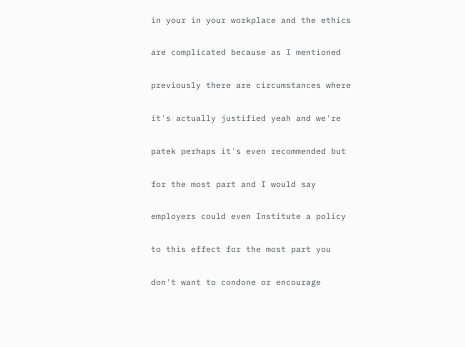in your in your workplace and the ethics

are complicated because as I mentioned

previously there are circumstances where

it's actually justified yeah and we're

patek perhaps it's even recommended but

for the most part and I would say

employers could even Institute a policy

to this effect for the most part you

don't want to condone or encourage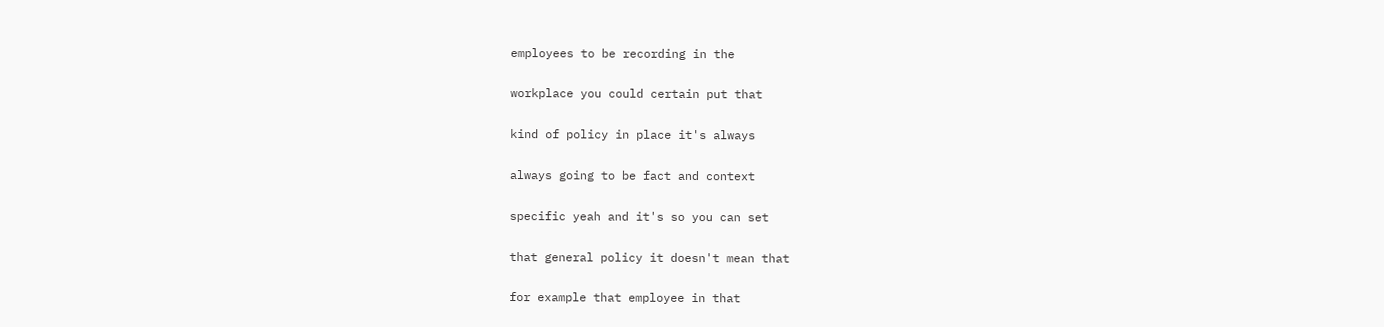employees to be recording in the

workplace you could certain put that

kind of policy in place it's always

always going to be fact and context

specific yeah and it's so you can set

that general policy it doesn't mean that

for example that employee in that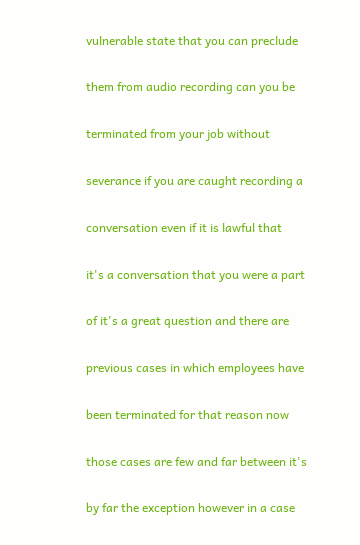vulnerable state that you can preclude

them from audio recording can you be

terminated from your job without

severance if you are caught recording a

conversation even if it is lawful that

it's a conversation that you were a part

of it's a great question and there are

previous cases in which employees have

been terminated for that reason now

those cases are few and far between it's

by far the exception however in a case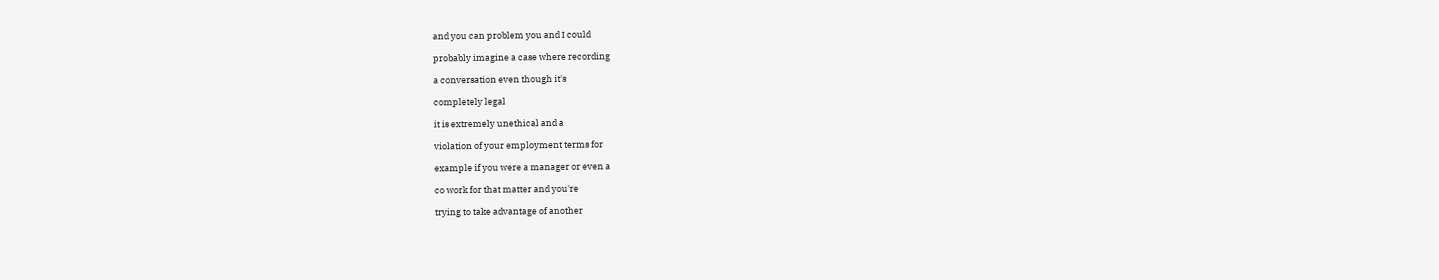and you can problem you and I could

probably imagine a case where recording

a conversation even though it's

completely legal

it is extremely unethical and a

violation of your employment terms for

example if you were a manager or even a

co work for that matter and you're

trying to take advantage of another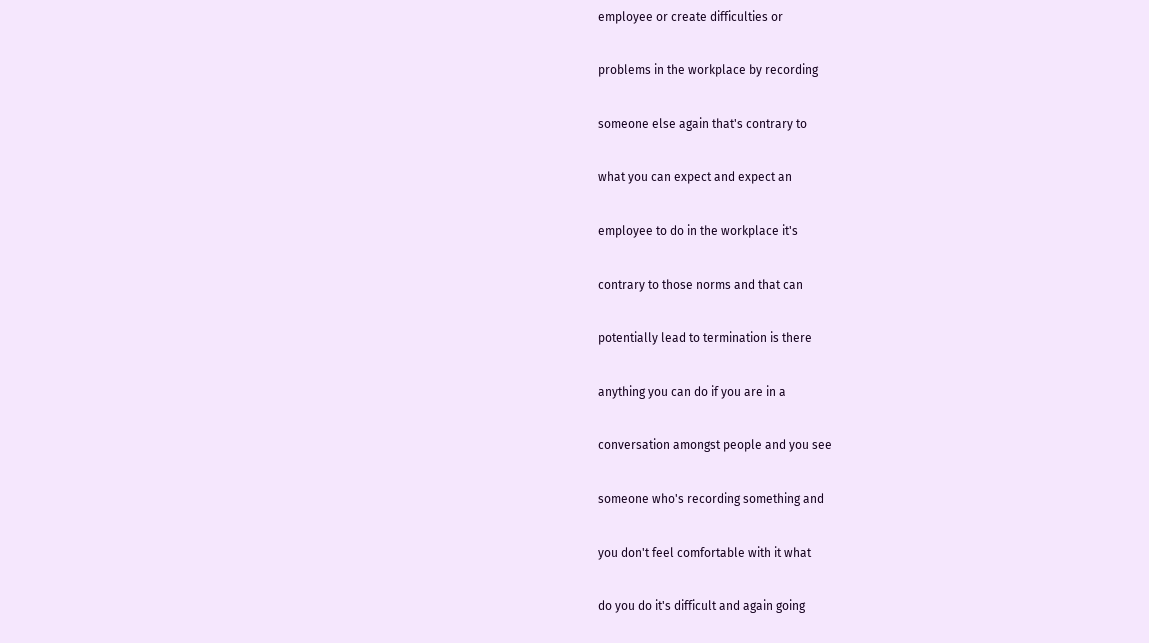employee or create difficulties or

problems in the workplace by recording

someone else again that's contrary to

what you can expect and expect an

employee to do in the workplace it's

contrary to those norms and that can

potentially lead to termination is there

anything you can do if you are in a

conversation amongst people and you see

someone who's recording something and

you don't feel comfortable with it what

do you do it's difficult and again going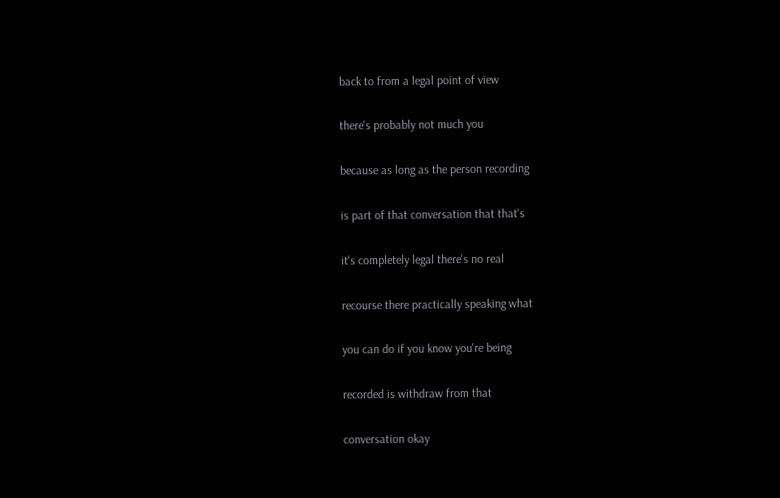back to from a legal point of view

there's probably not much you

because as long as the person recording

is part of that conversation that that's

it's completely legal there's no real

recourse there practically speaking what

you can do if you know you're being

recorded is withdraw from that

conversation okay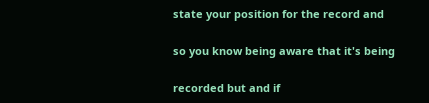state your position for the record and

so you know being aware that it's being

recorded but and if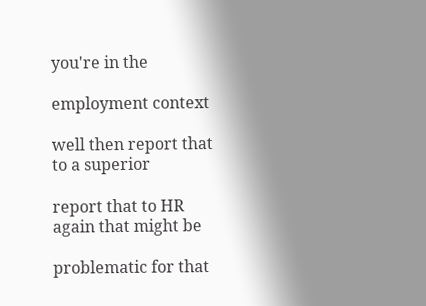you're in the

employment context

well then report that to a superior

report that to HR again that might be

problematic for that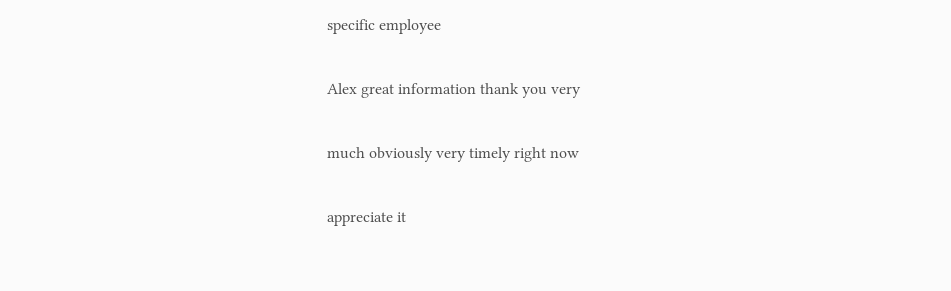specific employee

Alex great information thank you very

much obviously very timely right now

appreciate it